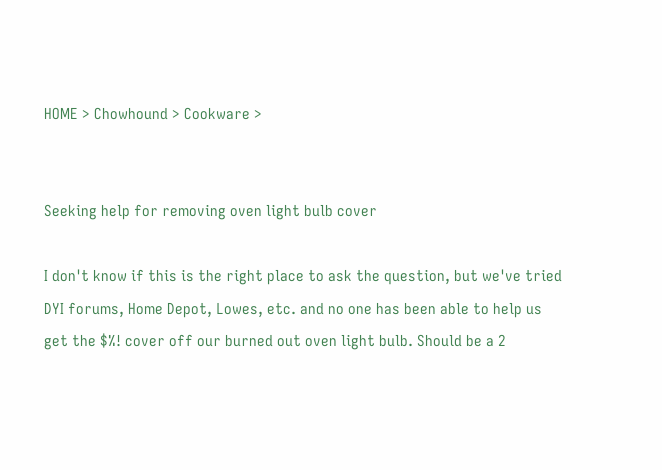HOME > Chowhound > Cookware >


Seeking help for removing oven light bulb cover

I don't know if this is the right place to ask the question, but we've tried DYI forums, Home Depot, Lowes, etc. and no one has been able to help us get the $%! cover off our burned out oven light bulb. Should be a 2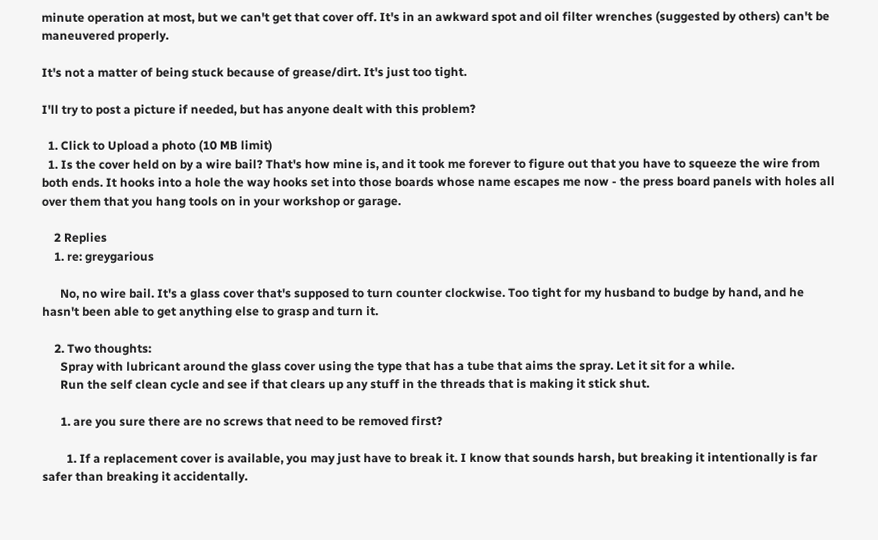minute operation at most, but we can't get that cover off. It's in an awkward spot and oil filter wrenches (suggested by others) can't be maneuvered properly.

It's not a matter of being stuck because of grease/dirt. It's just too tight.

I'll try to post a picture if needed, but has anyone dealt with this problem?

  1. Click to Upload a photo (10 MB limit)
  1. Is the cover held on by a wire bail? That's how mine is, and it took me forever to figure out that you have to squeeze the wire from both ends. It hooks into a hole the way hooks set into those boards whose name escapes me now - the press board panels with holes all over them that you hang tools on in your workshop or garage.

    2 Replies
    1. re: greygarious

      No, no wire bail. It's a glass cover that's supposed to turn counter clockwise. Too tight for my husband to budge by hand, and he hasn't been able to get anything else to grasp and turn it.

    2. Two thoughts:
      Spray with lubricant around the glass cover using the type that has a tube that aims the spray. Let it sit for a while.
      Run the self clean cycle and see if that clears up any stuff in the threads that is making it stick shut.

      1. are you sure there are no screws that need to be removed first?

        1. If a replacement cover is available, you may just have to break it. I know that sounds harsh, but breaking it intentionally is far safer than breaking it accidentally.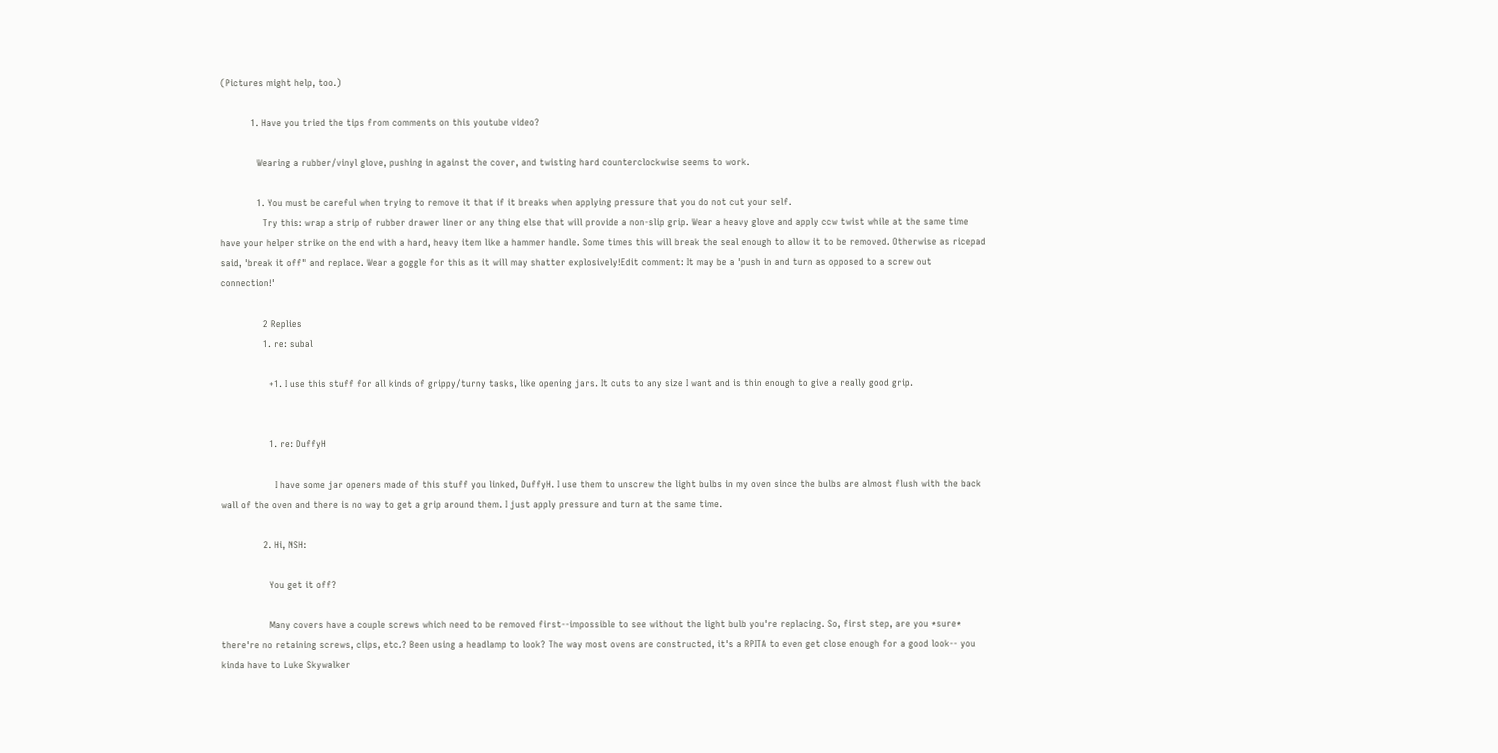(Pictures might help, too.)

          1. Have you tried the tips from comments on this youtube video?

            Wearing a rubber/vinyl glove, pushing in against the cover, and twisting hard counterclockwise seems to work.

            1. You must be careful when trying to remove it that if it breaks when applying pressure that you do not cut your self.
              Try this: wrap a strip of rubber drawer liner or any thing else that will provide a non-slip grip. Wear a heavy glove and apply ccw twist while at the same time have your helper strike on the end with a hard, heavy item like a hammer handle. Some times this will break the seal enough to allow it to be removed. Otherwise as ricepad said, 'break it off" and replace. Wear a goggle for this as it will may shatter explosively!Edit comment: It may be a 'push in and turn as opposed to a screw out connection!'

              2 Replies
              1. re: subal

                +1. I use this stuff for all kinds of grippy/turny tasks, like opening jars. It cuts to any size I want and is thin enough to give a really good grip.


                1. re: DuffyH

                  I have some jar openers made of this stuff you linked, DuffyH. I use them to unscrew the light bulbs in my oven since the bulbs are almost flush with the back wall of the oven and there is no way to get a grip around them. I just apply pressure and turn at the same time.

              2. Hi, NSH:

                You get it off?

                Many covers have a couple screws which need to be removed first--impossible to see without the light bulb you're replacing. So, first step, are you *sure* there're no retaining screws, clips, etc.? Been using a headlamp to look? The way most ovens are constructed, it's a RPITA to even get close enough for a good look-- you kinda have to Luke Skywalker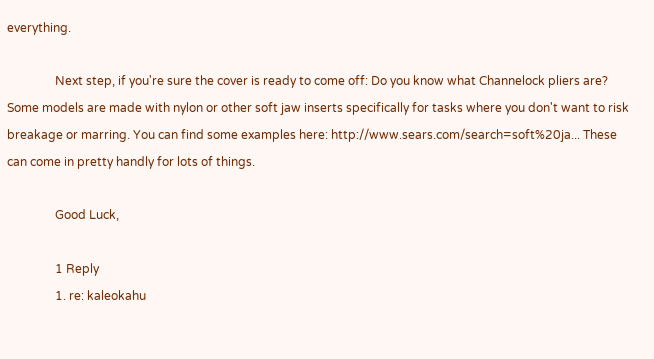everything.

                Next step, if you're sure the cover is ready to come off: Do you know what Channelock pliers are? Some models are made with nylon or other soft jaw inserts specifically for tasks where you don't want to risk breakage or marring. You can find some examples here: http://www.sears.com/search=soft%20ja... These can come in pretty handly for lots of things.

                Good Luck,

                1 Reply
                1. re: kaleokahu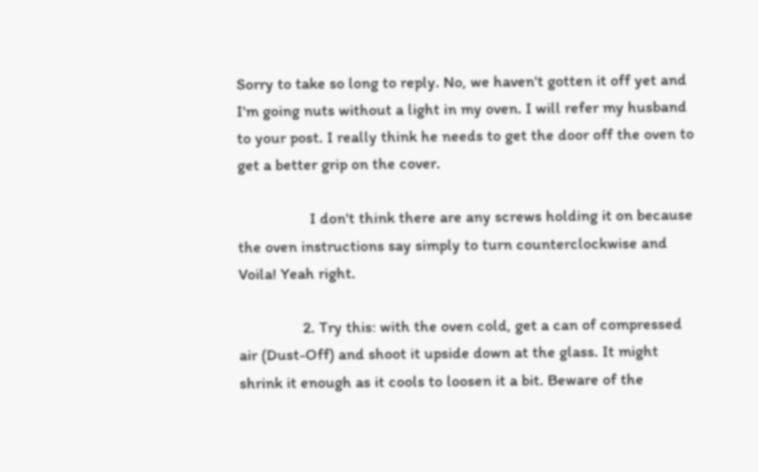Sorry to take so long to reply. No, we haven't gotten it off yet and I'm going nuts without a light in my oven. I will refer my husband to your post. I really think he needs to get the door off the oven to get a better grip on the cover.

                  I don't think there are any screws holding it on because the oven instructions say simply to turn counterclockwise and Voila! Yeah right.

                2. Try this: with the oven cold, get a can of compressed air (Dust-Off) and shoot it upside down at the glass. It might shrink it enough as it cools to loosen it a bit. Beware of the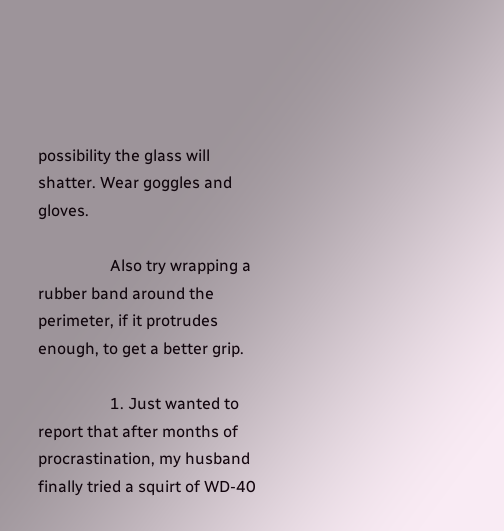possibility the glass will shatter. Wear goggles and gloves.

                  Also try wrapping a rubber band around the perimeter, if it protrudes enough, to get a better grip.

                  1. Just wanted to report that after months of procrastination, my husband finally tried a squirt of WD-40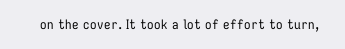on the cover. It took a lot of effort to turn,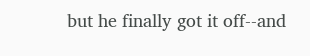but he finally got it off--and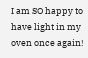I am SO happy to have light in my oven once again!